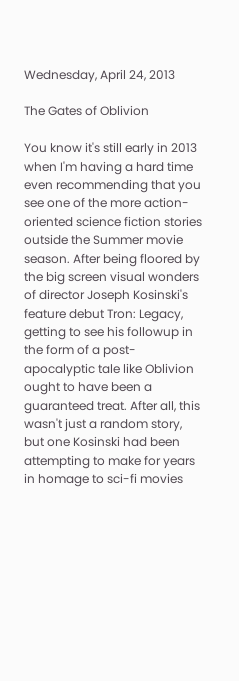Wednesday, April 24, 2013

The Gates of Oblivion

You know it's still early in 2013 when I'm having a hard time even recommending that you see one of the more action-oriented science fiction stories outside the Summer movie season. After being floored by the big screen visual wonders of director Joseph Kosinski's feature debut Tron: Legacy, getting to see his followup in the form of a post-apocalyptic tale like Oblivion ought to have been a guaranteed treat. After all, this wasn't just a random story, but one Kosinski had been attempting to make for years in homage to sci-fi movies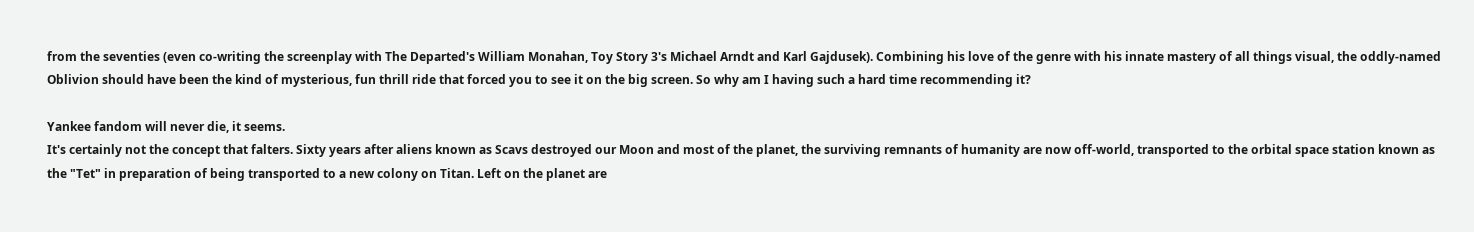from the seventies (even co-writing the screenplay with The Departed's William Monahan, Toy Story 3's Michael Arndt and Karl Gajdusek). Combining his love of the genre with his innate mastery of all things visual, the oddly-named Oblivion should have been the kind of mysterious, fun thrill ride that forced you to see it on the big screen. So why am I having such a hard time recommending it?

Yankee fandom will never die, it seems.
It's certainly not the concept that falters. Sixty years after aliens known as Scavs destroyed our Moon and most of the planet, the surviving remnants of humanity are now off-world, transported to the orbital space station known as the "Tet" in preparation of being transported to a new colony on Titan. Left on the planet are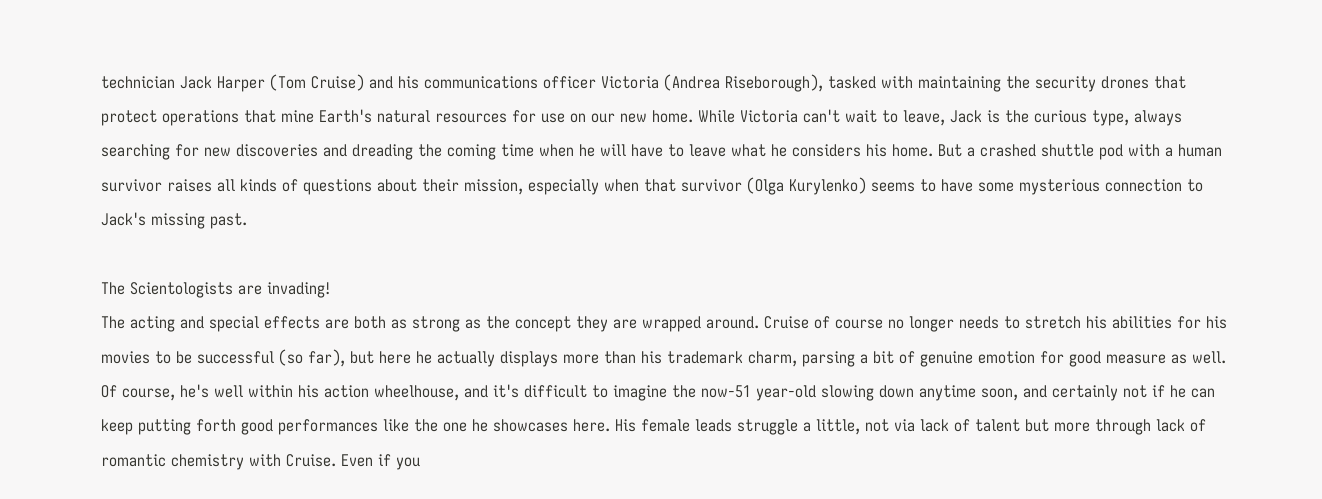technician Jack Harper (Tom Cruise) and his communications officer Victoria (Andrea Riseborough), tasked with maintaining the security drones that protect operations that mine Earth's natural resources for use on our new home. While Victoria can't wait to leave, Jack is the curious type, always searching for new discoveries and dreading the coming time when he will have to leave what he considers his home. But a crashed shuttle pod with a human survivor raises all kinds of questions about their mission, especially when that survivor (Olga Kurylenko) seems to have some mysterious connection to Jack's missing past.

The Scientologists are invading!
The acting and special effects are both as strong as the concept they are wrapped around. Cruise of course no longer needs to stretch his abilities for his movies to be successful (so far), but here he actually displays more than his trademark charm, parsing a bit of genuine emotion for good measure as well. Of course, he's well within his action wheelhouse, and it's difficult to imagine the now-51 year-old slowing down anytime soon, and certainly not if he can keep putting forth good performances like the one he showcases here. His female leads struggle a little, not via lack of talent but more through lack of romantic chemistry with Cruise. Even if you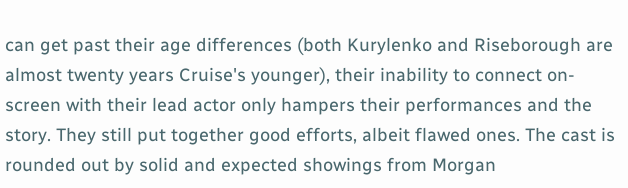can get past their age differences (both Kurylenko and Riseborough are almost twenty years Cruise's younger), their inability to connect on-screen with their lead actor only hampers their performances and the story. They still put together good efforts, albeit flawed ones. The cast is rounded out by solid and expected showings from Morgan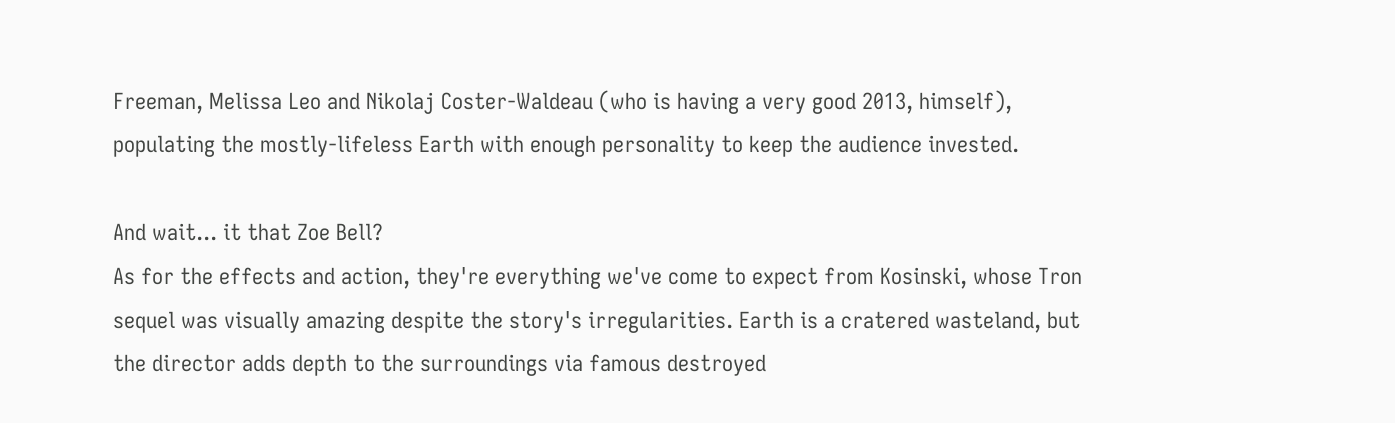Freeman, Melissa Leo and Nikolaj Coster-Waldeau (who is having a very good 2013, himself), populating the mostly-lifeless Earth with enough personality to keep the audience invested.

And wait... it that Zoe Bell?
As for the effects and action, they're everything we've come to expect from Kosinski, whose Tron sequel was visually amazing despite the story's irregularities. Earth is a cratered wasteland, but the director adds depth to the surroundings via famous destroyed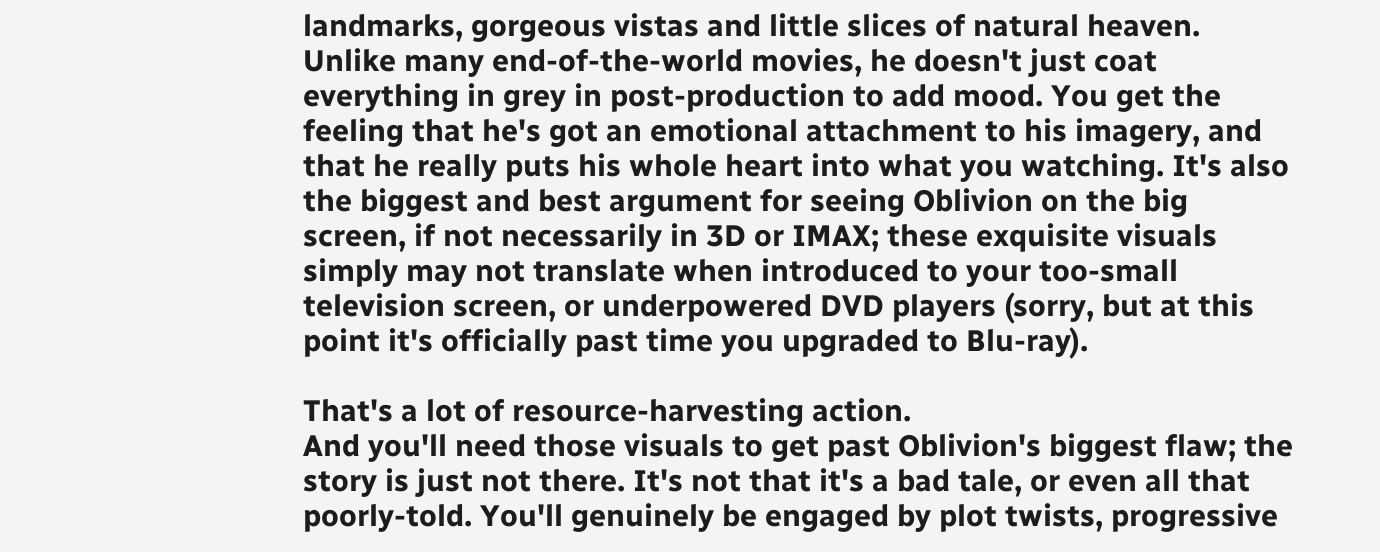landmarks, gorgeous vistas and little slices of natural heaven. Unlike many end-of-the-world movies, he doesn't just coat everything in grey in post-production to add mood. You get the feeling that he's got an emotional attachment to his imagery, and that he really puts his whole heart into what you watching. It's also the biggest and best argument for seeing Oblivion on the big screen, if not necessarily in 3D or IMAX; these exquisite visuals simply may not translate when introduced to your too-small television screen, or underpowered DVD players (sorry, but at this point it's officially past time you upgraded to Blu-ray).

That's a lot of resource-harvesting action.
And you'll need those visuals to get past Oblivion's biggest flaw; the story is just not there. It's not that it's a bad tale, or even all that poorly-told. You'll genuinely be engaged by plot twists, progressive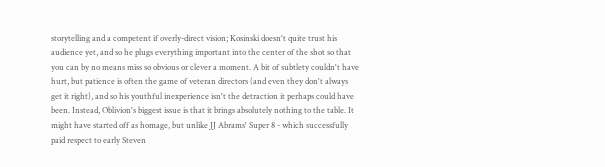storytelling and a competent if overly-direct vision; Kosinski doesn't quite trust his audience yet, and so he plugs everything important into the center of the shot so that you can by no means miss so obvious or clever a moment. A bit of subtlety couldn't have hurt, but patience is often the game of veteran directors (and even they don't always get it right), and so his youthful inexperience isn't the detraction it perhaps could have been. Instead, Oblivion's biggest issue is that it brings absolutely nothing to the table. It might have started off as homage, but unlike JJ Abrams' Super 8 - which successfully paid respect to early Steven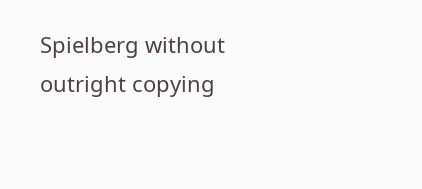Spielberg without outright copying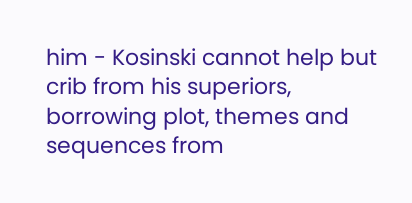him - Kosinski cannot help but crib from his superiors, borrowing plot, themes and sequences from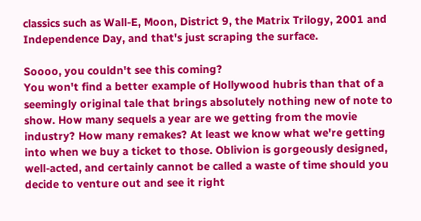classics such as Wall-E, Moon, District 9, the Matrix Trilogy, 2001 and Independence Day, and that's just scraping the surface.

Soooo, you couldn't see this coming?
You won't find a better example of Hollywood hubris than that of a seemingly original tale that brings absolutely nothing new of note to show. How many sequels a year are we getting from the movie industry? How many remakes? At least we know what we're getting into when we buy a ticket to those. Oblivion is gorgeously designed, well-acted, and certainly cannot be called a waste of time should you decide to venture out and see it right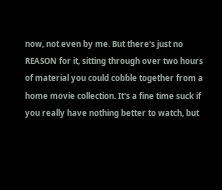now, not even by me. But there's just no REASON for it, sitting through over two hours of material you could cobble together from a home movie collection. It's a fine time suck if you really have nothing better to watch, but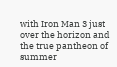with Iron Man 3 just over the horizon and the true pantheon of summer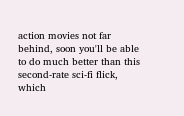action movies not far behind, soon you'll be able to do much better than this second-rate sci-fi flick, which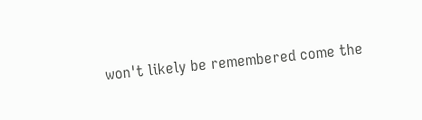won't likely be remembered come the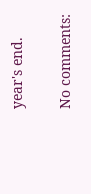year's end.

No comments: